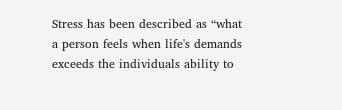Stress has been described as “what a person feels when life's demands exceeds the individuals ability to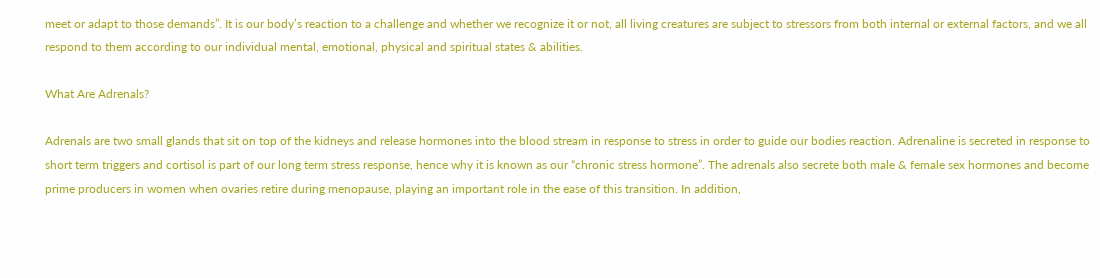meet or adapt to those demands”. It is our body’s reaction to a challenge and whether we recognize it or not, all living creatures are subject to stressors from both internal or external factors, and we all respond to them according to our individual mental, emotional, physical and spiritual states & abilities.

What Are Adrenals?

Adrenals are two small glands that sit on top of the kidneys and release hormones into the blood stream in response to stress in order to guide our bodies reaction. Adrenaline is secreted in response to short term triggers and cortisol is part of our long term stress response, hence why it is known as our “chronic stress hormone”. The adrenals also secrete both male & female sex hormones and become prime producers in women when ovaries retire during menopause, playing an important role in the ease of this transition. In addition,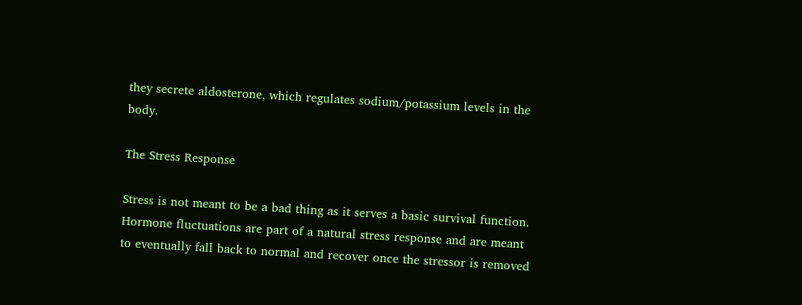they secrete aldosterone, which regulates sodium/potassium levels in the body.

The Stress Response

Stress is not meant to be a bad thing as it serves a basic survival function. Hormone fluctuations are part of a natural stress response and are meant to eventually fall back to normal and recover once the stressor is removed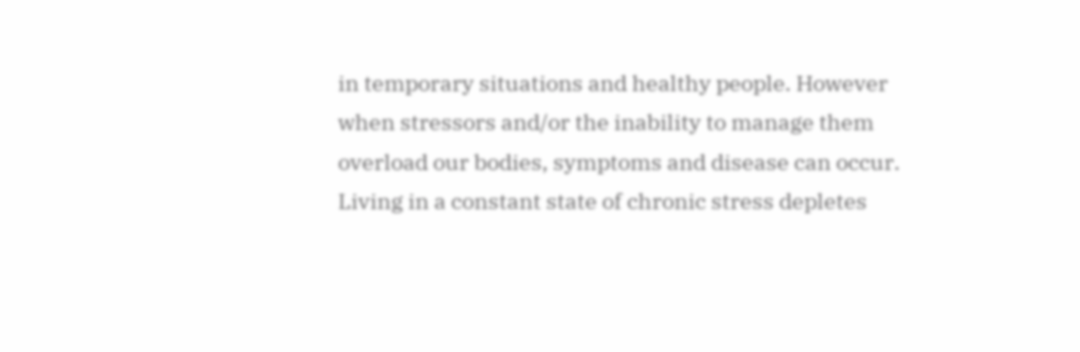in temporary situations and healthy people. However when stressors and/or the inability to manage them overload our bodies, symptoms and disease can occur. Living in a constant state of chronic stress depletes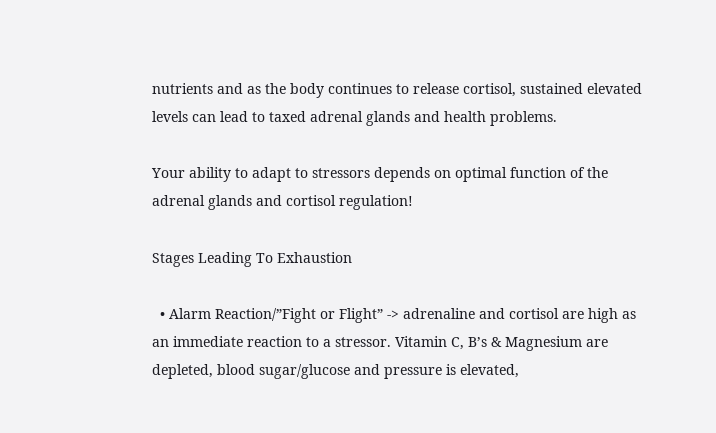nutrients and as the body continues to release cortisol, sustained elevated levels can lead to taxed adrenal glands and health problems.

Your ability to adapt to stressors depends on optimal function of the adrenal glands and cortisol regulation!

Stages Leading To Exhaustion

  • Alarm Reaction/”Fight or Flight” -> adrenaline and cortisol are high as an immediate reaction to a stressor. Vitamin C, B’s & Magnesium are depleted, blood sugar/glucose and pressure is elevated,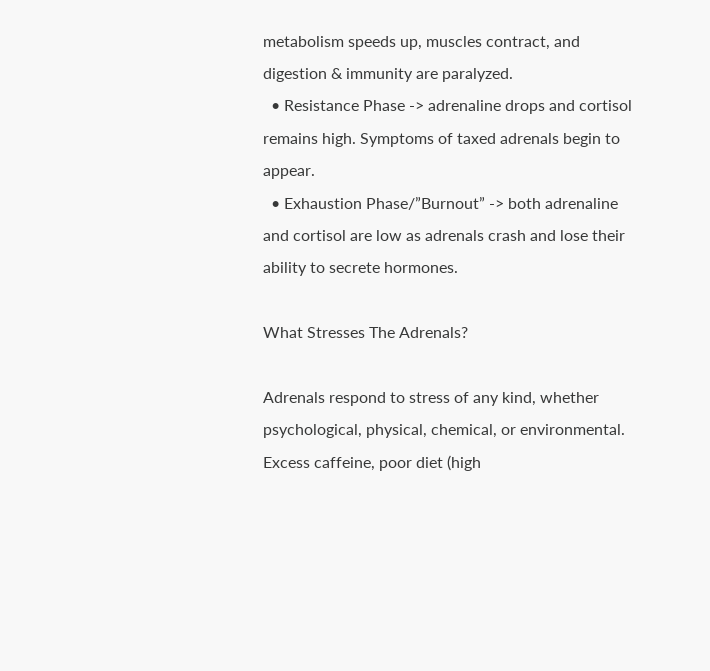metabolism speeds up, muscles contract, and digestion & immunity are paralyzed.
  • Resistance Phase -> adrenaline drops and cortisol remains high. Symptoms of taxed adrenals begin to appear.
  • Exhaustion Phase/”Burnout” -> both adrenaline and cortisol are low as adrenals crash and lose their ability to secrete hormones.

What Stresses The Adrenals?

Adrenals respond to stress of any kind, whether psychological, physical, chemical, or environmental. Excess caffeine, poor diet (high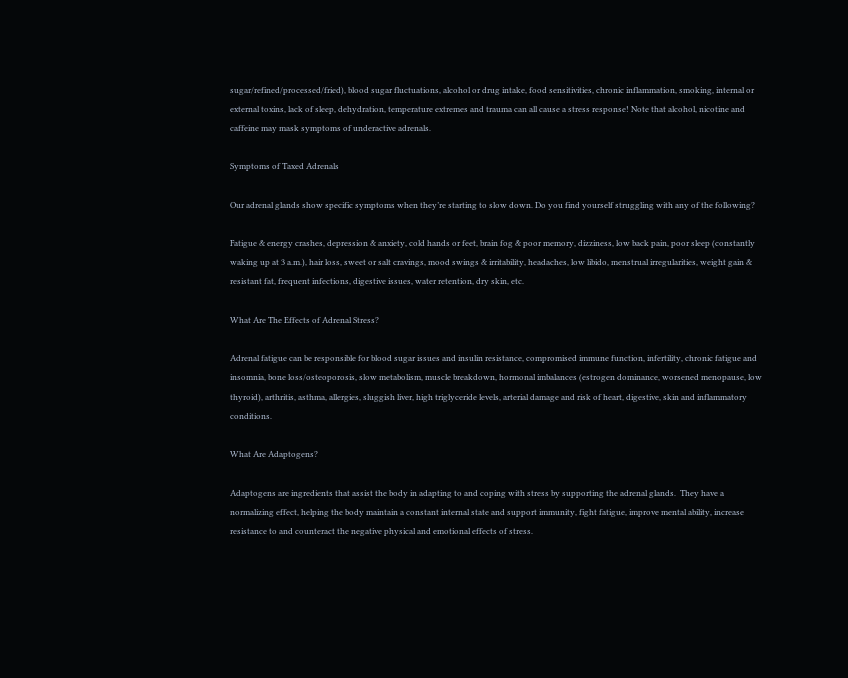sugar/refined/processed/fried), blood sugar fluctuations, alcohol or drug intake, food sensitivities, chronic inflammation, smoking, internal or external toxins, lack of sleep, dehydration, temperature extremes and trauma can all cause a stress response! Note that alcohol, nicotine and caffeine may mask symptoms of underactive adrenals.

Symptoms of Taxed Adrenals

Our adrenal glands show specific symptoms when they’re starting to slow down. Do you find yourself struggling with any of the following?

Fatigue & energy crashes, depression & anxiety, cold hands or feet, brain fog & poor memory, dizziness, low back pain, poor sleep (constantly waking up at 3 a.m.), hair loss, sweet or salt cravings, mood swings & irritability, headaches, low libido, menstrual irregularities, weight gain & resistant fat, frequent infections, digestive issues, water retention, dry skin, etc.

What Are The Effects of Adrenal Stress?

Adrenal fatigue can be responsible for blood sugar issues and insulin resistance, compromised immune function, infertility, chronic fatigue and insomnia, bone loss/osteoporosis, slow metabolism, muscle breakdown, hormonal imbalances (estrogen dominance, worsened menopause, low thyroid), arthritis, asthma, allergies, sluggish liver, high triglyceride levels, arterial damage and risk of heart, digestive, skin and inflammatory conditions.

What Are Adaptogens?

Adaptogens are ingredients that assist the body in adapting to and coping with stress by supporting the adrenal glands.  They have a normalizing effect, helping the body maintain a constant internal state and support immunity, fight fatigue, improve mental ability, increase resistance to and counteract the negative physical and emotional effects of stress.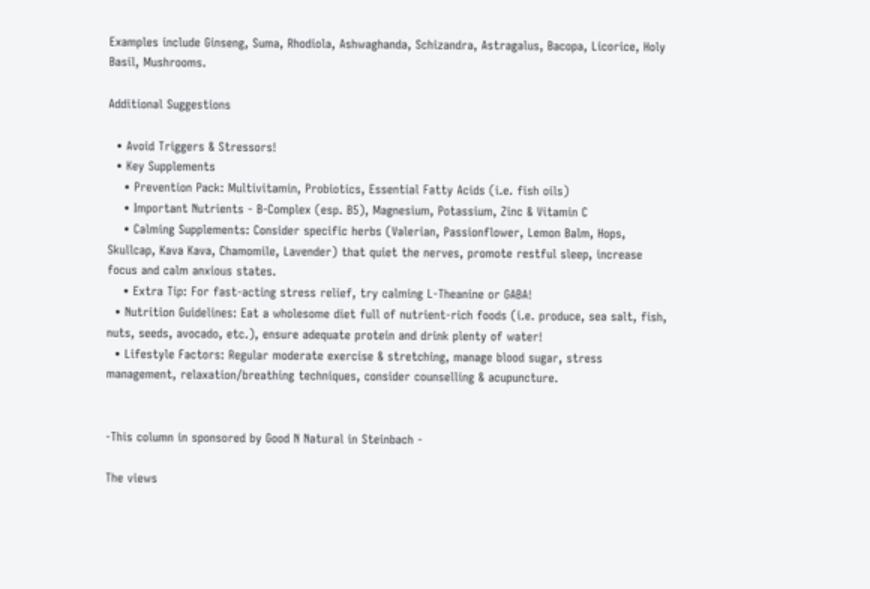Examples include Ginseng, Suma, Rhodiola, Ashwaghanda, Schizandra, Astragalus, Bacopa, Licorice, Holy Basil, Mushrooms.

Additional Suggestions

  • Avoid Triggers & Stressors!
  • Key Supplements
    • Prevention Pack: Multivitamin, Probiotics, Essential Fatty Acids (i.e. fish oils)
    • Important Nutrients - B-Complex (esp. B5), Magnesium, Potassium, Zinc & Vitamin C
    • Calming Supplements: Consider specific herbs (Valerian, Passionflower, Lemon Balm, Hops, Skullcap, Kava Kava, Chamomile, Lavender) that quiet the nerves, promote restful sleep, increase focus and calm anxious states.
    • Extra Tip: For fast-acting stress relief, try calming L-Theanine or GABA!
  • Nutrition Guidelines: Eat a wholesome diet full of nutrient-rich foods (i.e. produce, sea salt, fish, nuts, seeds, avocado, etc.), ensure adequate protein and drink plenty of water!
  • Lifestyle Factors: Regular moderate exercise & stretching, manage blood sugar, stress management, relaxation/breathing techniques, consider counselling & acupuncture.


-This column in sponsored by Good N Natural in Steinbach -

The views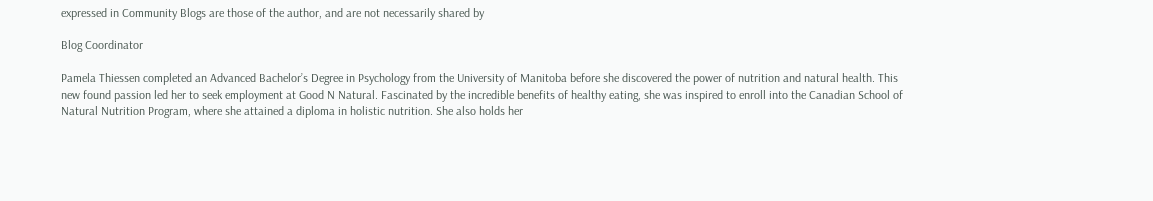expressed in Community Blogs are those of the author, and are not necessarily shared by

Blog Coordinator

Pamela Thiessen completed an Advanced Bachelor’s Degree in Psychology from the University of Manitoba before she discovered the power of nutrition and natural health. This new found passion led her to seek employment at Good N Natural. Fascinated by the incredible benefits of healthy eating, she was inspired to enroll into the Canadian School of Natural Nutrition Program, where she attained a diploma in holistic nutrition. She also holds her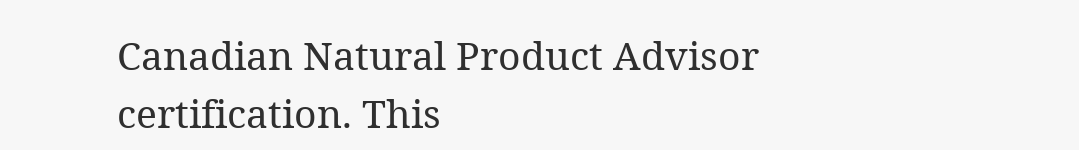Canadian Natural Product Advisor certification. This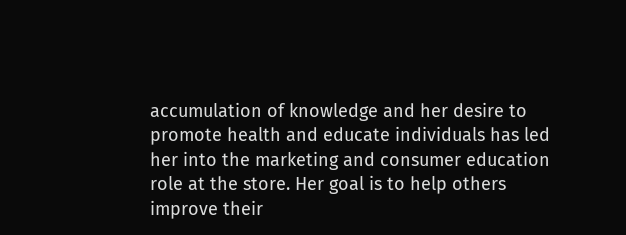accumulation of knowledge and her desire to promote health and educate individuals has led her into the marketing and consumer education role at the store. Her goal is to help others improve their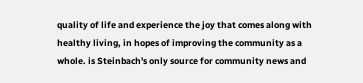quality of life and experience the joy that comes along with healthy living, in hopes of improving the community as a whole. is Steinbach's only source for community news and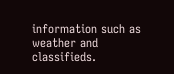information such as weather and classifieds.